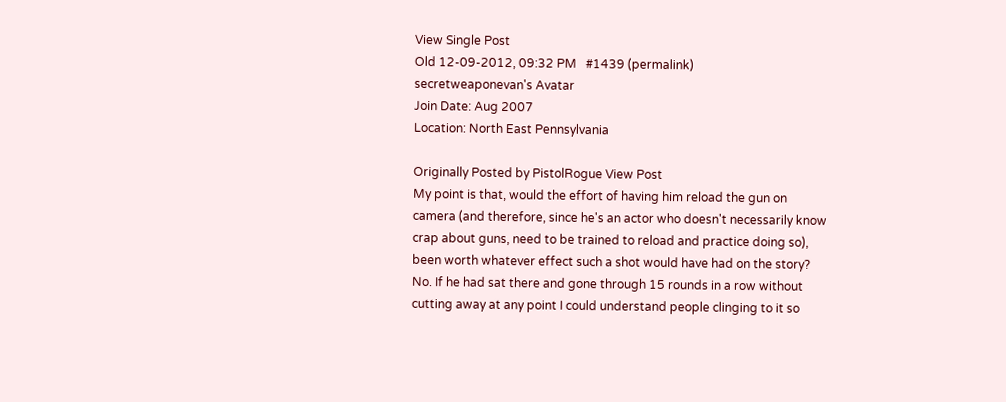View Single Post
Old 12-09-2012, 09:32 PM   #1439 (permalink)
secretweaponevan's Avatar
Join Date: Aug 2007
Location: North East Pennsylvania

Originally Posted by PistolRogue View Post
My point is that, would the effort of having him reload the gun on camera (and therefore, since he's an actor who doesn't necessarily know crap about guns, need to be trained to reload and practice doing so), been worth whatever effect such a shot would have had on the story? No. If he had sat there and gone through 15 rounds in a row without cutting away at any point I could understand people clinging to it so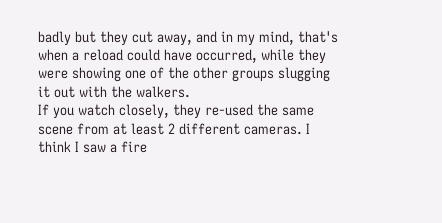badly but they cut away, and in my mind, that's when a reload could have occurred, while they were showing one of the other groups slugging it out with the walkers.
If you watch closely, they re-used the same scene from at least 2 different cameras. I think I saw a fire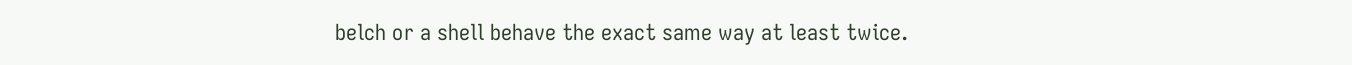belch or a shell behave the exact same way at least twice.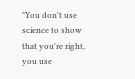"You don't use science to show that you're right, you use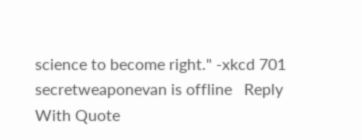science to become right." -xkcd 701
secretweaponevan is offline   Reply With Quote